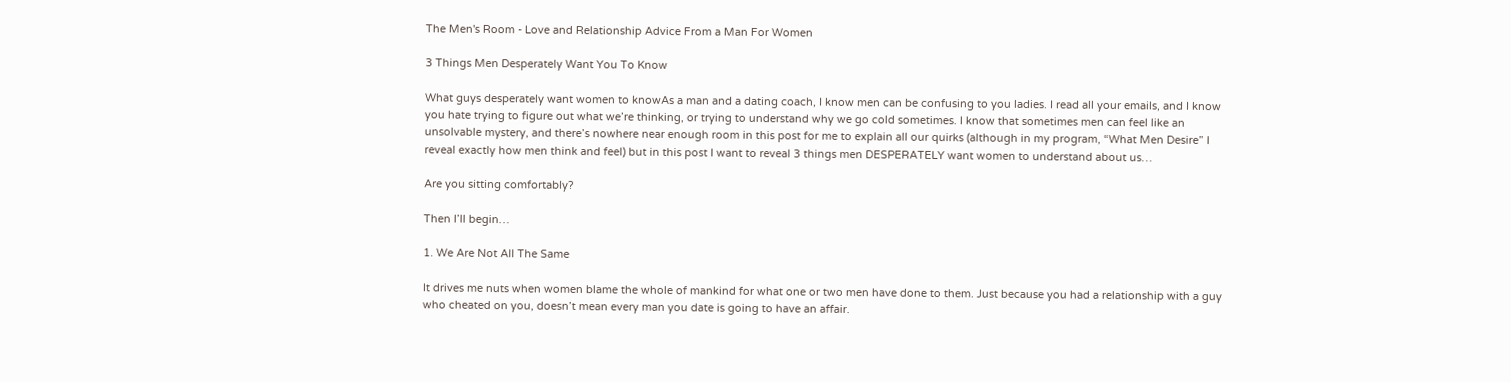The Men's Room - Love and Relationship Advice From a Man For Women

3 Things Men Desperately Want You To Know

What guys desperately want women to knowAs a man and a dating coach, I know men can be confusing to you ladies. I read all your emails, and I know you hate trying to figure out what we’re thinking, or trying to understand why we go cold sometimes. I know that sometimes men can feel like an unsolvable mystery, and there’s nowhere near enough room in this post for me to explain all our quirks (although in my program, “What Men Desire” I reveal exactly how men think and feel) but in this post I want to reveal 3 things men DESPERATELY want women to understand about us…

Are you sitting comfortably?

Then I’ll begin…

1. We Are Not All The Same

It drives me nuts when women blame the whole of mankind for what one or two men have done to them. Just because you had a relationship with a guy who cheated on you, doesn’t mean every man you date is going to have an affair.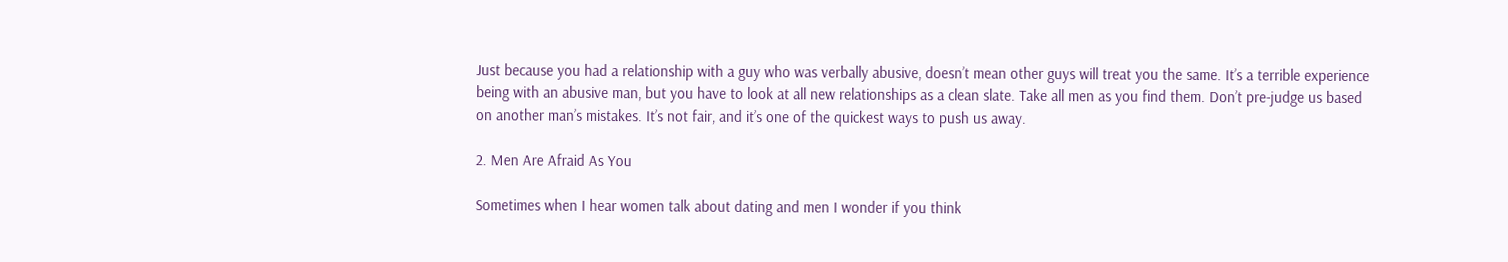Just because you had a relationship with a guy who was verbally abusive, doesn’t mean other guys will treat you the same. It’s a terrible experience being with an abusive man, but you have to look at all new relationships as a clean slate. Take all men as you find them. Don’t pre-judge us based on another man’s mistakes. It’s not fair, and it’s one of the quickest ways to push us away.

2. Men Are Afraid As You

Sometimes when I hear women talk about dating and men I wonder if you think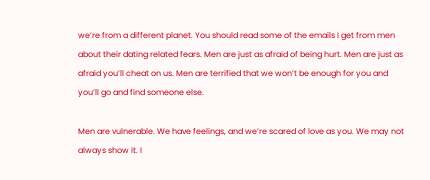we’re from a different planet. You should read some of the emails I get from men about their dating related fears. Men are just as afraid of being hurt. Men are just as afraid you’ll cheat on us. Men are terrified that we won’t be enough for you and you’ll go and find someone else.

Men are vulnerable. We have feelings, and we’re scared of love as you. We may not always show it. I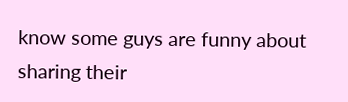know some guys are funny about sharing their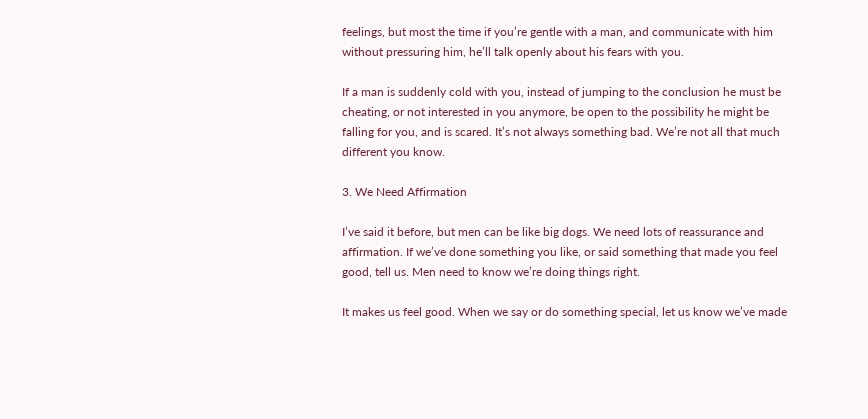feelings, but most the time if you’re gentle with a man, and communicate with him without pressuring him, he’ll talk openly about his fears with you.

If a man is suddenly cold with you, instead of jumping to the conclusion he must be cheating, or not interested in you anymore, be open to the possibility he might be falling for you, and is scared. It’s not always something bad. We’re not all that much different you know.

3. We Need Affirmation

I’ve said it before, but men can be like big dogs. We need lots of reassurance and affirmation. If we’ve done something you like, or said something that made you feel good, tell us. Men need to know we’re doing things right.

It makes us feel good. When we say or do something special, let us know we’ve made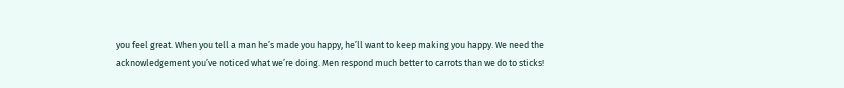you feel great. When you tell a man he’s made you happy, he’ll want to keep making you happy. We need the acknowledgement you’ve noticed what we’re doing. Men respond much better to carrots than we do to sticks!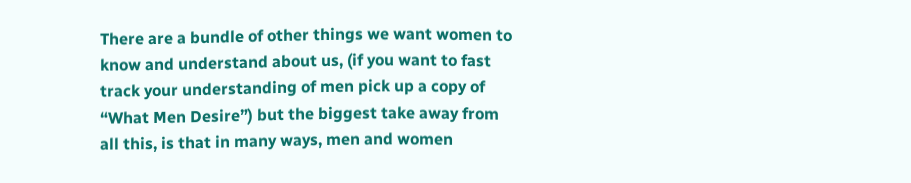There are a bundle of other things we want women to know and understand about us, (if you want to fast track your understanding of men pick up a copy of “What Men Desire”) but the biggest take away from all this, is that in many ways, men and women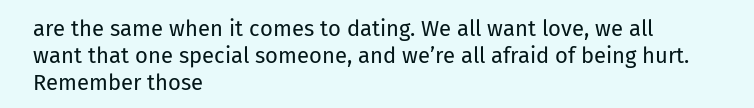are the same when it comes to dating. We all want love, we all want that one special someone, and we’re all afraid of being hurt. Remember those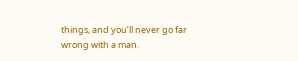things, and you’ll never go far wrong with a man.